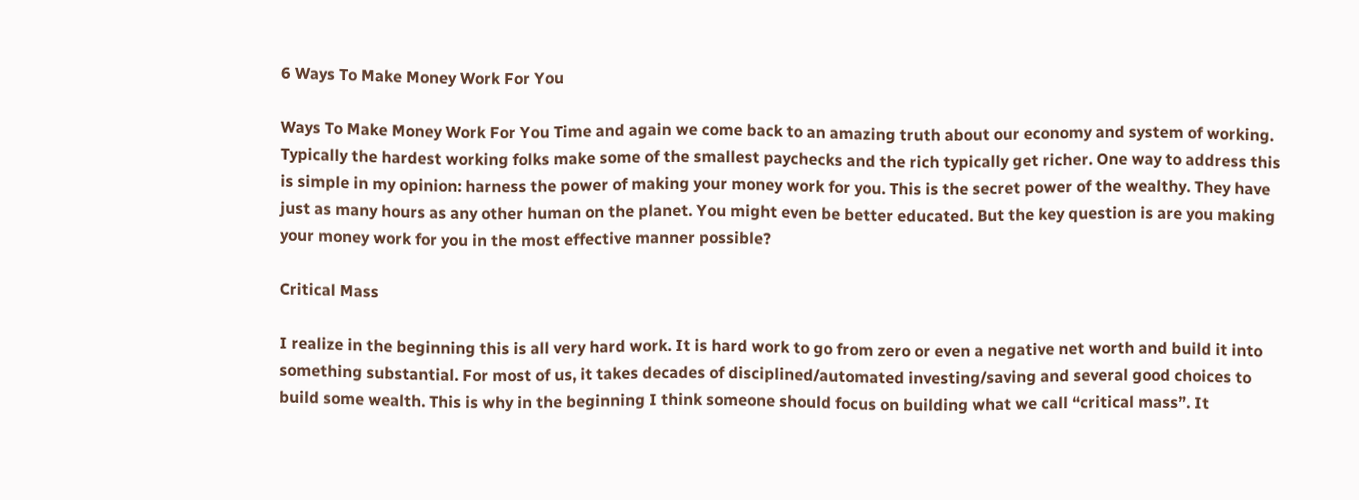6 Ways To Make Money Work For You

Ways To Make Money Work For You Time and again we come back to an amazing truth about our economy and system of working. Typically the hardest working folks make some of the smallest paychecks and the rich typically get richer. One way to address this is simple in my opinion: harness the power of making your money work for you. This is the secret power of the wealthy. They have just as many hours as any other human on the planet. You might even be better educated. But the key question is are you making your money work for you in the most effective manner possible?

Critical Mass

I realize in the beginning this is all very hard work. It is hard work to go from zero or even a negative net worth and build it into something substantial. For most of us, it takes decades of disciplined/automated investing/saving and several good choices to build some wealth. This is why in the beginning I think someone should focus on building what we call “critical mass”. It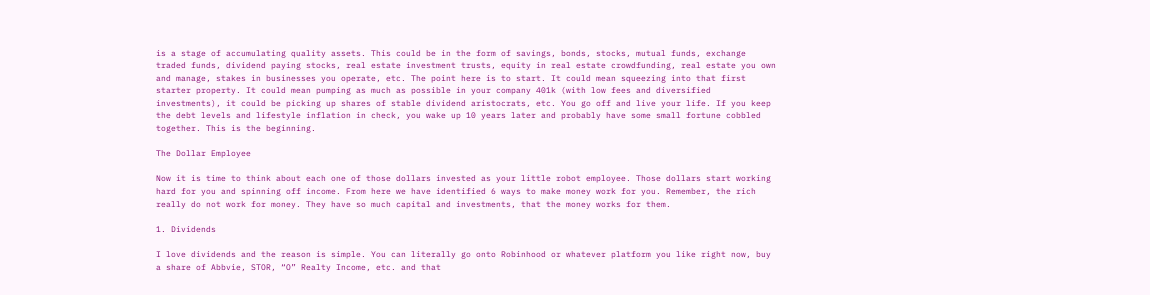is a stage of accumulating quality assets. This could be in the form of savings, bonds, stocks, mutual funds, exchange traded funds, dividend paying stocks, real estate investment trusts, equity in real estate crowdfunding, real estate you own and manage, stakes in businesses you operate, etc. The point here is to start. It could mean squeezing into that first starter property. It could mean pumping as much as possible in your company 401k (with low fees and diversified investments), it could be picking up shares of stable dividend aristocrats, etc. You go off and live your life. If you keep the debt levels and lifestyle inflation in check, you wake up 10 years later and probably have some small fortune cobbled together. This is the beginning.

The Dollar Employee

Now it is time to think about each one of those dollars invested as your little robot employee. Those dollars start working hard for you and spinning off income. From here we have identified 6 ways to make money work for you. Remember, the rich really do not work for money. They have so much capital and investments, that the money works for them.

1. Dividends

I love dividends and the reason is simple. You can literally go onto Robinhood or whatever platform you like right now, buy a share of Abbvie, STOR, “O” Realty Income, etc. and that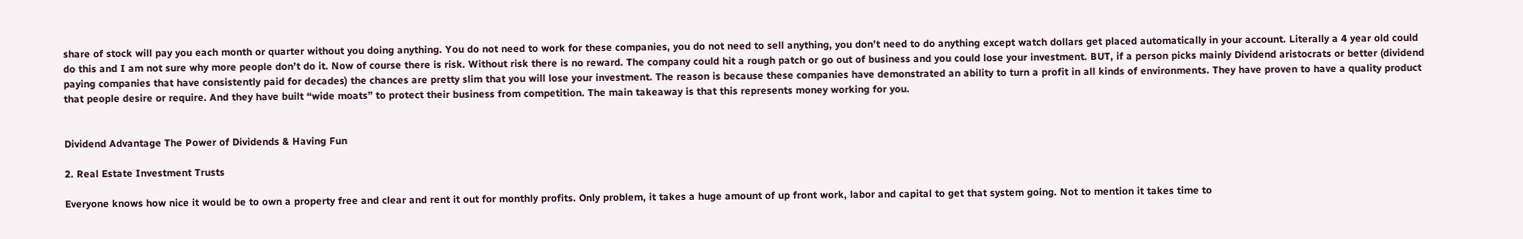share of stock will pay you each month or quarter without you doing anything. You do not need to work for these companies, you do not need to sell anything, you don’t need to do anything except watch dollars get placed automatically in your account. Literally a 4 year old could do this and I am not sure why more people don’t do it. Now of course there is risk. Without risk there is no reward. The company could hit a rough patch or go out of business and you could lose your investment. BUT, if a person picks mainly Dividend aristocrats or better (dividend paying companies that have consistently paid for decades) the chances are pretty slim that you will lose your investment. The reason is because these companies have demonstrated an ability to turn a profit in all kinds of environments. They have proven to have a quality product that people desire or require. And they have built “wide moats” to protect their business from competition. The main takeaway is that this represents money working for you.


Dividend Advantage The Power of Dividends & Having Fun

2. Real Estate Investment Trusts

Everyone knows how nice it would be to own a property free and clear and rent it out for monthly profits. Only problem, it takes a huge amount of up front work, labor and capital to get that system going. Not to mention it takes time to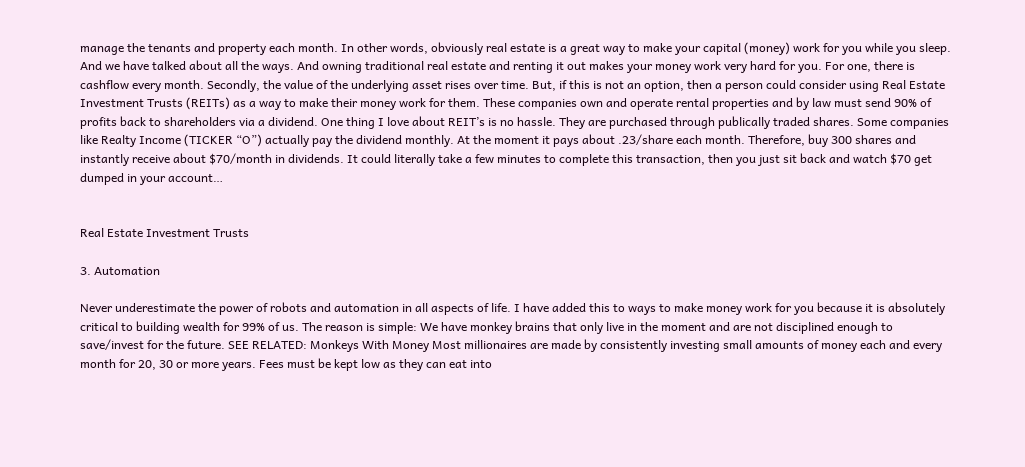manage the tenants and property each month. In other words, obviously real estate is a great way to make your capital (money) work for you while you sleep. And we have talked about all the ways. And owning traditional real estate and renting it out makes your money work very hard for you. For one, there is cashflow every month. Secondly, the value of the underlying asset rises over time. But, if this is not an option, then a person could consider using Real Estate Investment Trusts (REITs) as a way to make their money work for them. These companies own and operate rental properties and by law must send 90% of profits back to shareholders via a dividend. One thing I love about REIT’s is no hassle. They are purchased through publically traded shares. Some companies like Realty Income (TICKER “O”) actually pay the dividend monthly. At the moment it pays about .23/share each month. Therefore, buy 300 shares and instantly receive about $70/month in dividends. It could literally take a few minutes to complete this transaction, then you just sit back and watch $70 get dumped in your account…


Real Estate Investment Trusts

3. Automation

Never underestimate the power of robots and automation in all aspects of life. I have added this to ways to make money work for you because it is absolutely critical to building wealth for 99% of us. The reason is simple: We have monkey brains that only live in the moment and are not disciplined enough to save/invest for the future. SEE RELATED: Monkeys With Money Most millionaires are made by consistently investing small amounts of money each and every month for 20, 30 or more years. Fees must be kept low as they can eat into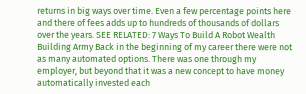returns in big ways over time. Even a few percentage points here and there of fees adds up to hundreds of thousands of dollars over the years. SEE RELATED: 7 Ways To Build A Robot Wealth Building Army Back in the beginning of my career there were not as many automated options. There was one through my employer, but beyond that it was a new concept to have money automatically invested each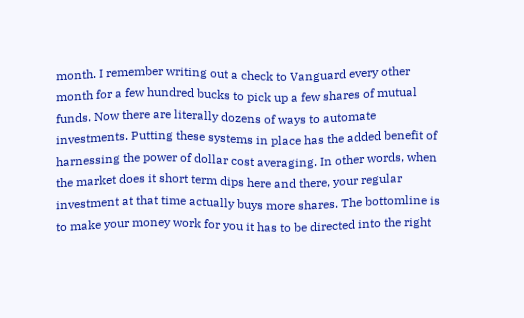month. I remember writing out a check to Vanguard every other month for a few hundred bucks to pick up a few shares of mutual funds. Now there are literally dozens of ways to automate investments. Putting these systems in place has the added benefit of harnessing the power of dollar cost averaging. In other words, when the market does it short term dips here and there, your regular investment at that time actually buys more shares. The bottomline is to make your money work for you it has to be directed into the right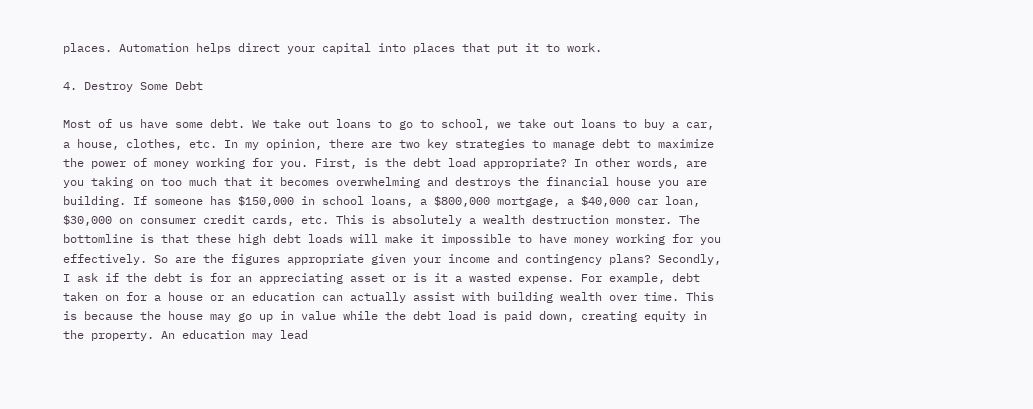places. Automation helps direct your capital into places that put it to work.

4. Destroy Some Debt

Most of us have some debt. We take out loans to go to school, we take out loans to buy a car, a house, clothes, etc. In my opinion, there are two key strategies to manage debt to maximize the power of money working for you. First, is the debt load appropriate? In other words, are you taking on too much that it becomes overwhelming and destroys the financial house you are building. If someone has $150,000 in school loans, a $800,000 mortgage, a $40,000 car loan, $30,000 on consumer credit cards, etc. This is absolutely a wealth destruction monster. The bottomline is that these high debt loads will make it impossible to have money working for you effectively. So are the figures appropriate given your income and contingency plans? Secondly, I ask if the debt is for an appreciating asset or is it a wasted expense. For example, debt taken on for a house or an education can actually assist with building wealth over time. This is because the house may go up in value while the debt load is paid down, creating equity in the property. An education may lead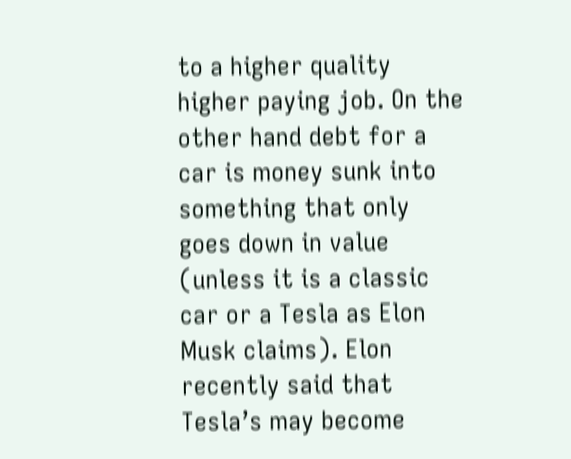to a higher quality higher paying job. On the other hand debt for a car is money sunk into something that only goes down in value (unless it is a classic car or a Tesla as Elon Musk claims). Elon recently said that Tesla’s may become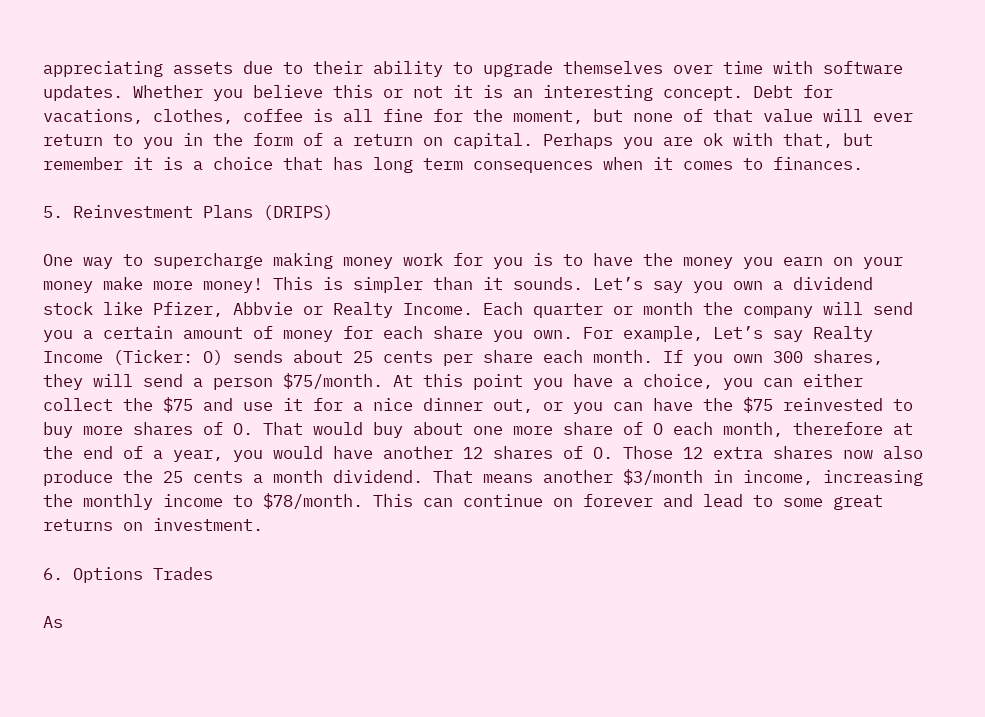appreciating assets due to their ability to upgrade themselves over time with software updates. Whether you believe this or not it is an interesting concept. Debt for vacations, clothes, coffee is all fine for the moment, but none of that value will ever return to you in the form of a return on capital. Perhaps you are ok with that, but remember it is a choice that has long term consequences when it comes to finances.

5. Reinvestment Plans (DRIPS)

One way to supercharge making money work for you is to have the money you earn on your money make more money! This is simpler than it sounds. Let’s say you own a dividend stock like Pfizer, Abbvie or Realty Income. Each quarter or month the company will send you a certain amount of money for each share you own. For example, Let’s say Realty Income (Ticker: O) sends about 25 cents per share each month. If you own 300 shares, they will send a person $75/month. At this point you have a choice, you can either collect the $75 and use it for a nice dinner out, or you can have the $75 reinvested to buy more shares of O. That would buy about one more share of O each month, therefore at the end of a year, you would have another 12 shares of O. Those 12 extra shares now also produce the 25 cents a month dividend. That means another $3/month in income, increasing the monthly income to $78/month. This can continue on forever and lead to some great returns on investment.

6. Options Trades

As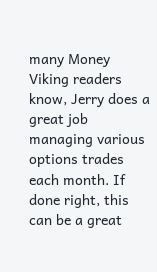many Money Viking readers know, Jerry does a great job managing various options trades each month. If done right, this can be a great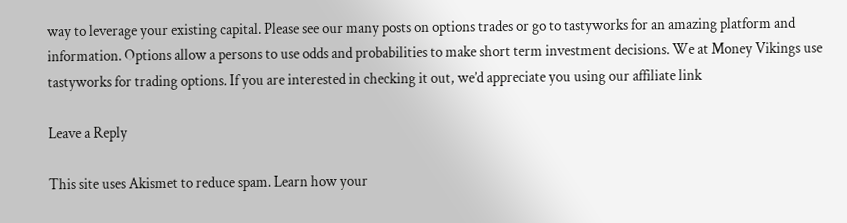way to leverage your existing capital. Please see our many posts on options trades or go to tastyworks for an amazing platform and information. Options allow a persons to use odds and probabilities to make short term investment decisions. We at Money Vikings use tastyworks for trading options. If you are interested in checking it out, we’d appreciate you using our affiliate link

Leave a Reply

This site uses Akismet to reduce spam. Learn how your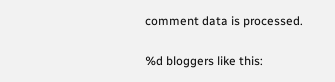comment data is processed.

%d bloggers like this: